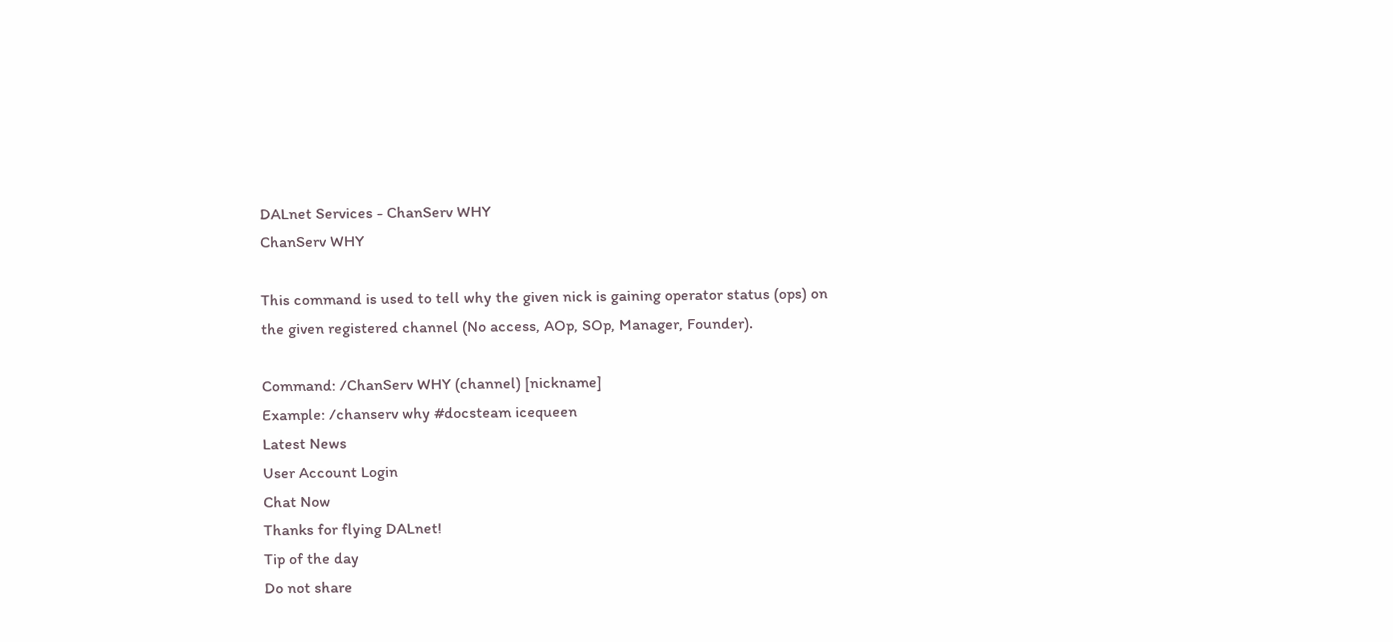DALnet Services - ChanServ WHY
ChanServ WHY

This command is used to tell why the given nick is gaining operator status (ops) on the given registered channel (No access, AOp, SOp, Manager, Founder).

Command: /ChanServ WHY (channel) [nickname]
Example: /chanserv why #docsteam icequeen
Latest News
User Account Login
Chat Now
Thanks for flying DALnet!
Tip of the day
Do not share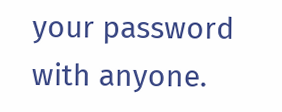your password with anyone.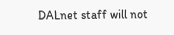DALnet staff will not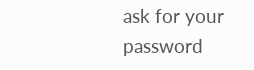ask for your password